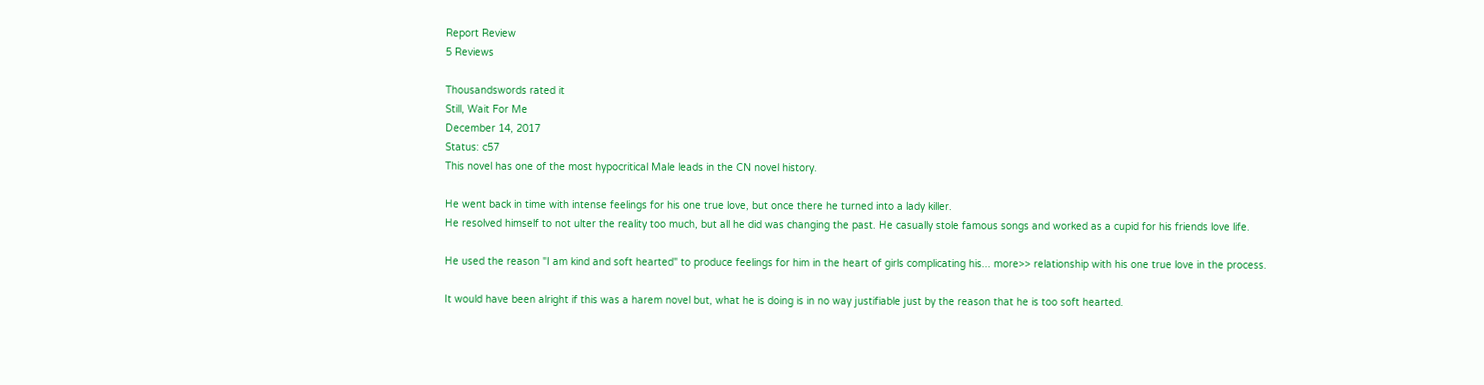Report Review
5 Reviews

Thousandswords rated it
Still, Wait For Me
December 14, 2017
Status: c57
This novel has one of the most hypocritical Male leads in the CN novel history.

He went back in time with intense feelings for his one true love, but once there he turned into a lady killer.
He resolved himself to not ulter the reality too much, but all he did was changing the past. He casually stole famous songs and worked as a cupid for his friends love life.

He used the reason "I am kind and soft hearted" to produce feelings for him in the heart of girls complicating his... more>> relationship with his one true love in the process.

It would have been alright if this was a harem novel but, what he is doing is in no way justifiable just by the reason that he is too soft hearted.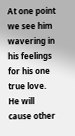At one point we see him wavering in his feelings for his one true love. He will cause other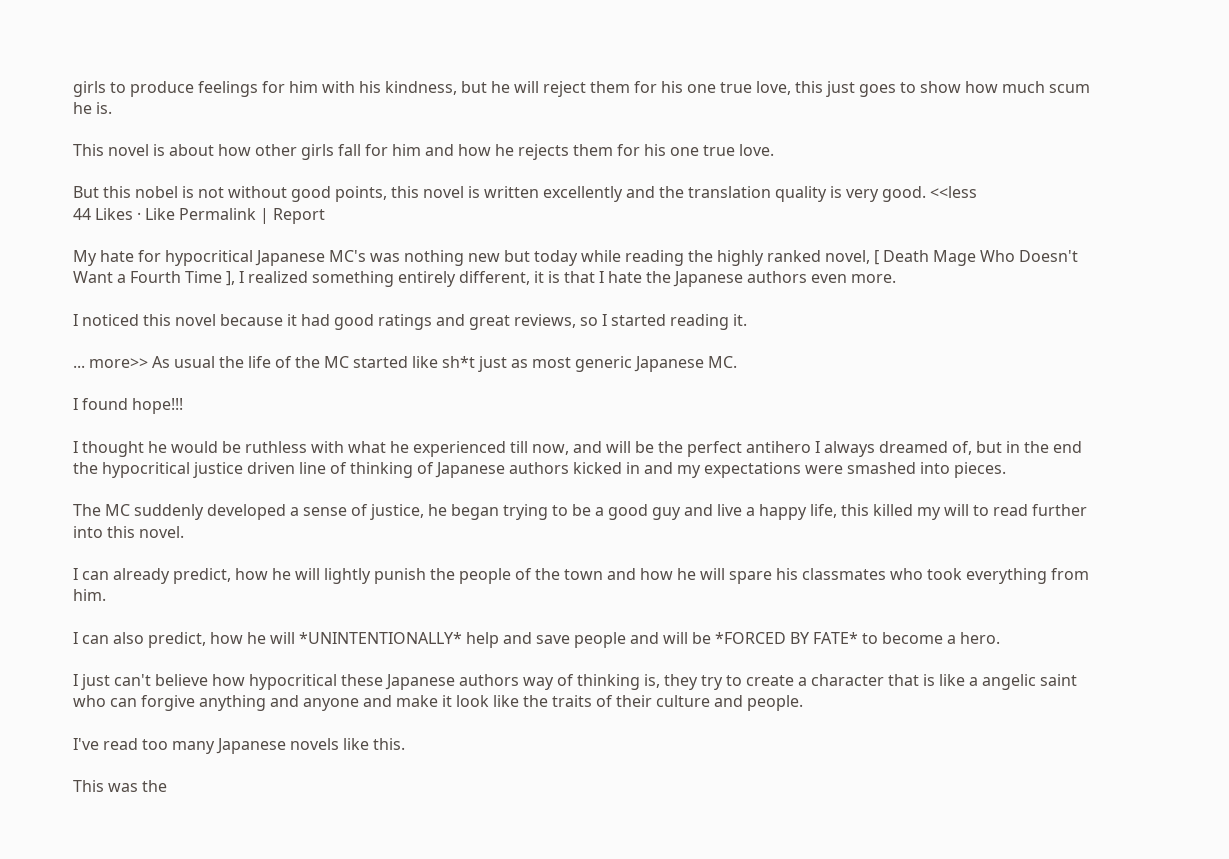girls to produce feelings for him with his kindness, but he will reject them for his one true love, this just goes to show how much scum he is.

This novel is about how other girls fall for him and how he rejects them for his one true love.

But this nobel is not without good points, this novel is written excellently and the translation quality is very good. <<less
44 Likes · Like Permalink | Report

My hate for hypocritical Japanese MC's was nothing new but today while reading the highly ranked novel, [ Death Mage Who Doesn't Want a Fourth Time ], I realized something entirely different, it is that I hate the Japanese authors even more.

I noticed this novel because it had good ratings and great reviews, so I started reading it.

... more>> As usual the life of the MC started like sh*t just as most generic Japanese MC.

I found hope!!!

I thought he would be ruthless with what he experienced till now, and will be the perfect antihero I always dreamed of, but in the end the hypocritical justice driven line of thinking of Japanese authors kicked in and my expectations were smashed into pieces.

The MC suddenly developed a sense of justice, he began trying to be a good guy and live a happy life, this killed my will to read further into this novel.

I can already predict, how he will lightly punish the people of the town and how he will spare his classmates who took everything from him.

I can also predict, how he will *UNINTENTIONALLY* help and save people and will be *FORCED BY FATE* to become a hero.

I just can't believe how hypocritical these Japanese authors way of thinking is, they try to create a character that is like a angelic saint who can forgive anything and anyone and make it look like the traits of their culture and people.

I've read too many Japanese novels like this.

This was the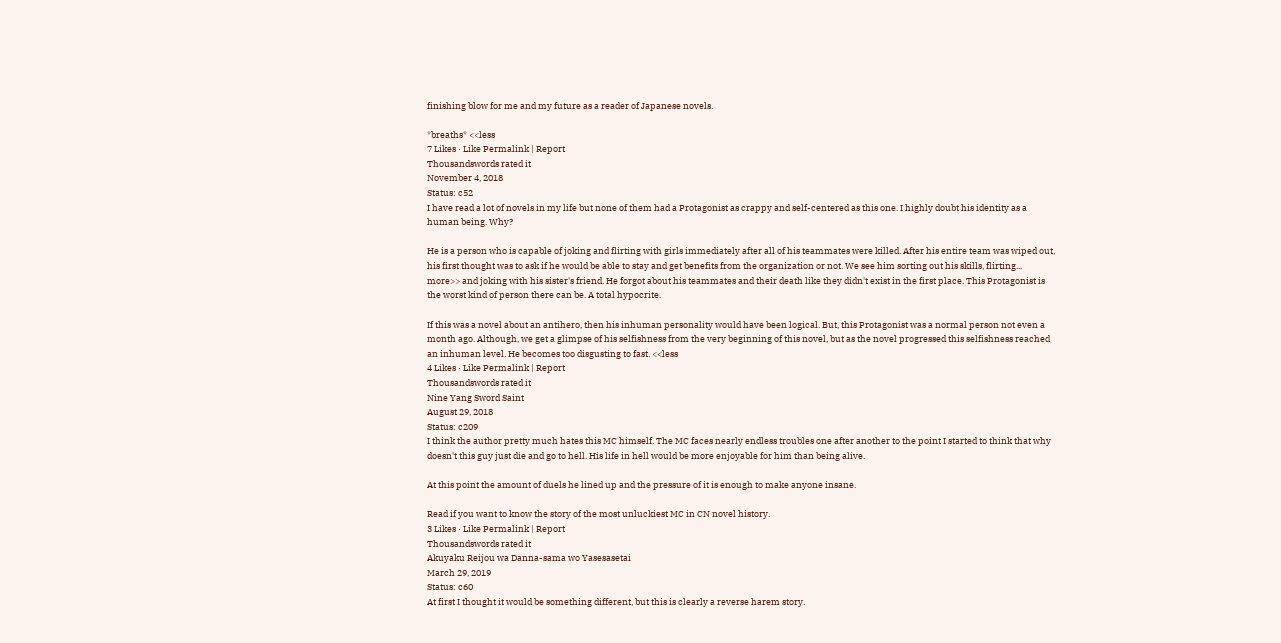finishing blow for me and my future as a reader of Japanese novels.

*breaths* <<less
7 Likes · Like Permalink | Report
Thousandswords rated it
November 4, 2018
Status: c52
I have read a lot of novels in my life but none of them had a Protagonist as crappy and self-centered as this one. I highly doubt his identity as a human being. Why?

He is a person who is capable of joking and flirting with girls immediately after all of his teammates were killed. After his entire team was wiped out, his first thought was to ask if he would be able to stay and get benefits from the organization or not. We see him sorting out his skills, flirting... more>> and joking with his sister's friend. He forgot about his teammates and their death like they didn't exist in the first place. This Protagonist is the worst kind of person there can be. A total hypocrite.

If this was a novel about an antihero, then his inhuman personality would have been logical. But, this Protagonist was a normal person not even a month ago. Although, we get a glimpse of his selfishness from the very beginning of this novel, but as the novel progressed this selfishness reached an inhuman level. He becomes too disgusting to fast. <<less
4 Likes · Like Permalink | Report
Thousandswords rated it
Nine Yang Sword Saint
August 29, 2018
Status: c209
I think the author pretty much hates this MC himself. The MC faces nearly endless troubles one after another to the point I started to think that why doesn't this guy just die and go to hell. His life in hell would be more enjoyable for him than being alive.

At this point the amount of duels he lined up and the pressure of it is enough to make anyone insane.

Read if you want to know the story of the most unluckiest MC in CN novel history.
3 Likes · Like Permalink | Report
Thousandswords rated it
Akuyaku Reijou wa Danna-sama wo Yasesasetai
March 29, 2019
Status: c60
At first I thought it would be something different, but this is clearly a reverse harem story.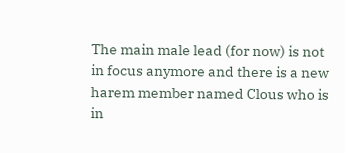The main male lead (for now) is not in focus anymore and there is a new harem member named Clous who is in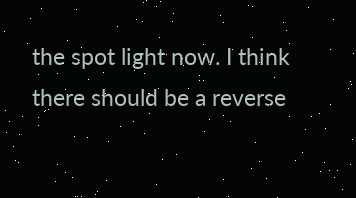the spot light now. I think there should be a reverse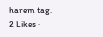harem tag.
2 Likes ·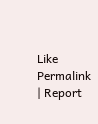Like Permalink | Report